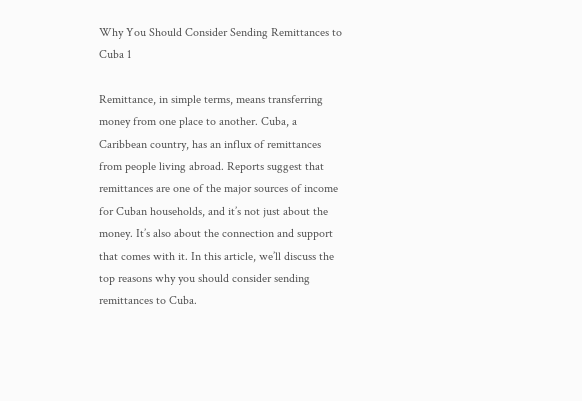Why You Should Consider Sending Remittances to Cuba 1

Remittance, in simple terms, means transferring money from one place to another. Cuba, a Caribbean country, has an influx of remittances from people living abroad. Reports suggest that remittances are one of the major sources of income for Cuban households, and it’s not just about the money. It’s also about the connection and support that comes with it. In this article, we’ll discuss the top reasons why you should consider sending remittances to Cuba.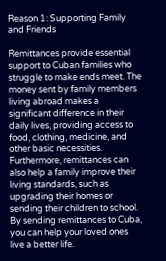Reason 1: Supporting Family and Friends

Remittances provide essential support to Cuban families who struggle to make ends meet. The money sent by family members living abroad makes a significant difference in their daily lives, providing access to food, clothing, medicine, and other basic necessities. Furthermore, remittances can also help a family improve their living standards, such as upgrading their homes or sending their children to school. By sending remittances to Cuba, you can help your loved ones live a better life.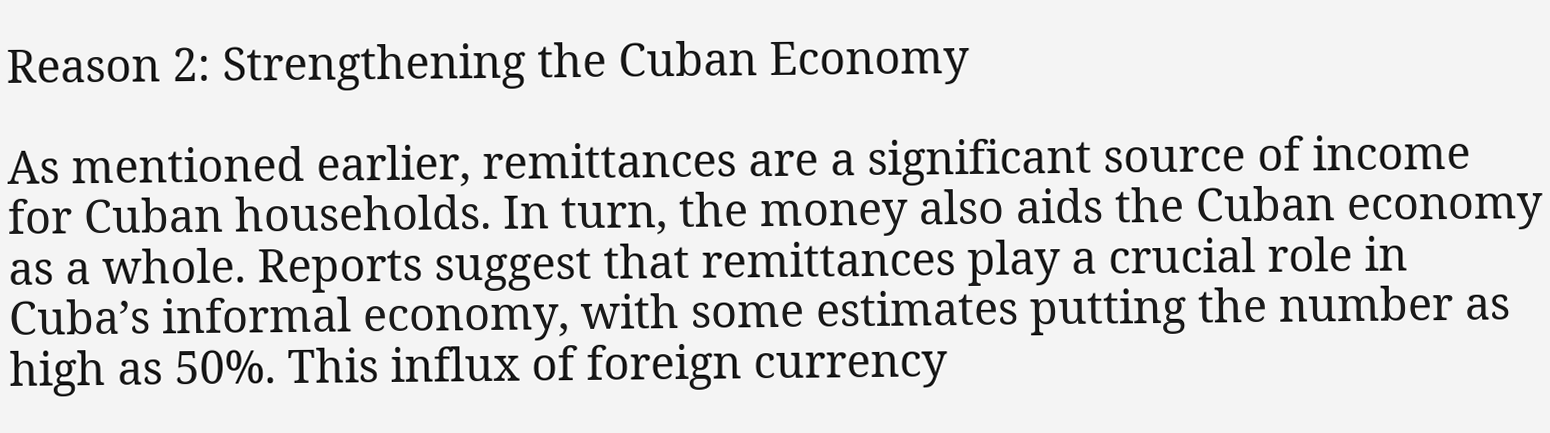Reason 2: Strengthening the Cuban Economy

As mentioned earlier, remittances are a significant source of income for Cuban households. In turn, the money also aids the Cuban economy as a whole. Reports suggest that remittances play a crucial role in Cuba’s informal economy, with some estimates putting the number as high as 50%. This influx of foreign currency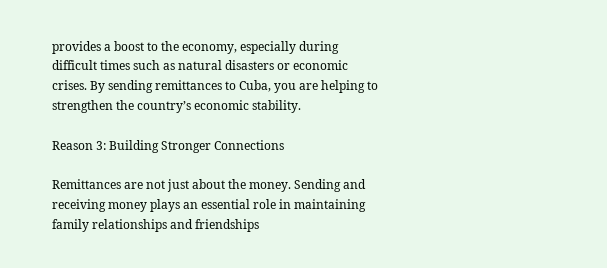provides a boost to the economy, especially during difficult times such as natural disasters or economic crises. By sending remittances to Cuba, you are helping to strengthen the country’s economic stability.

Reason 3: Building Stronger Connections

Remittances are not just about the money. Sending and receiving money plays an essential role in maintaining family relationships and friendships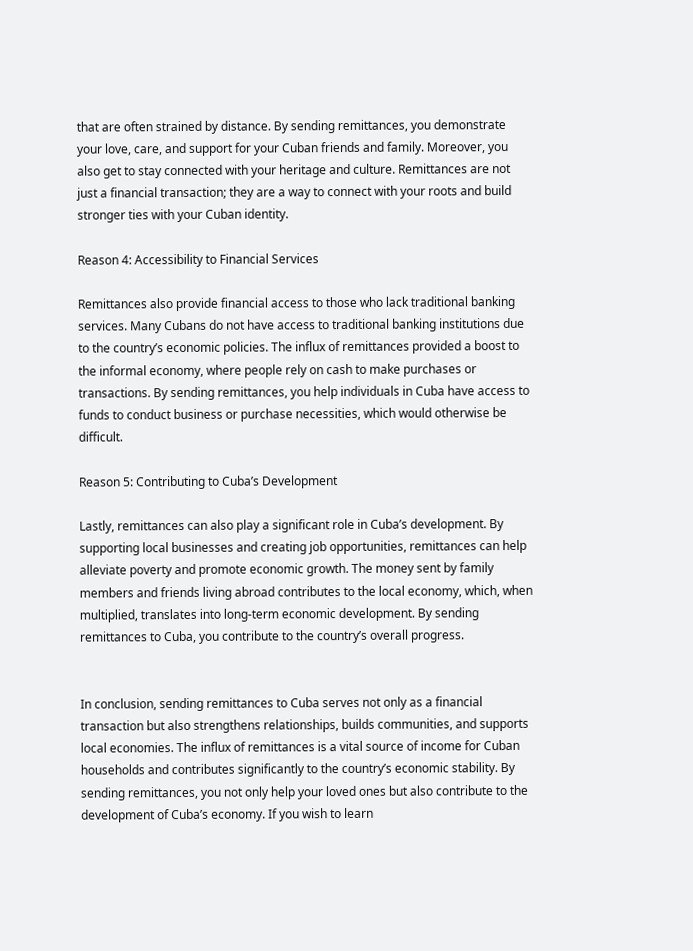that are often strained by distance. By sending remittances, you demonstrate your love, care, and support for your Cuban friends and family. Moreover, you also get to stay connected with your heritage and culture. Remittances are not just a financial transaction; they are a way to connect with your roots and build stronger ties with your Cuban identity.

Reason 4: Accessibility to Financial Services

Remittances also provide financial access to those who lack traditional banking services. Many Cubans do not have access to traditional banking institutions due to the country’s economic policies. The influx of remittances provided a boost to the informal economy, where people rely on cash to make purchases or transactions. By sending remittances, you help individuals in Cuba have access to funds to conduct business or purchase necessities, which would otherwise be difficult.

Reason 5: Contributing to Cuba’s Development

Lastly, remittances can also play a significant role in Cuba’s development. By supporting local businesses and creating job opportunities, remittances can help alleviate poverty and promote economic growth. The money sent by family members and friends living abroad contributes to the local economy, which, when multiplied, translates into long-term economic development. By sending remittances to Cuba, you contribute to the country’s overall progress.


In conclusion, sending remittances to Cuba serves not only as a financial transaction but also strengthens relationships, builds communities, and supports local economies. The influx of remittances is a vital source of income for Cuban households and contributes significantly to the country’s economic stability. By sending remittances, you not only help your loved ones but also contribute to the development of Cuba’s economy. If you wish to learn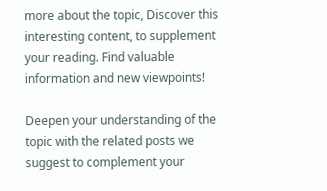more about the topic, Discover this interesting content, to supplement your reading. Find valuable information and new viewpoints!

Deepen your understanding of the topic with the related posts we suggest to complement your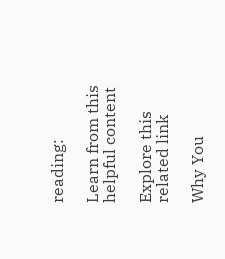reading:

Learn from this helpful content

Explore this related link

Why You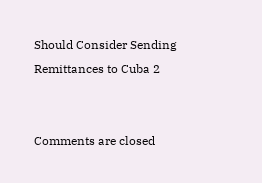Should Consider Sending Remittances to Cuba 2


Comments are closed